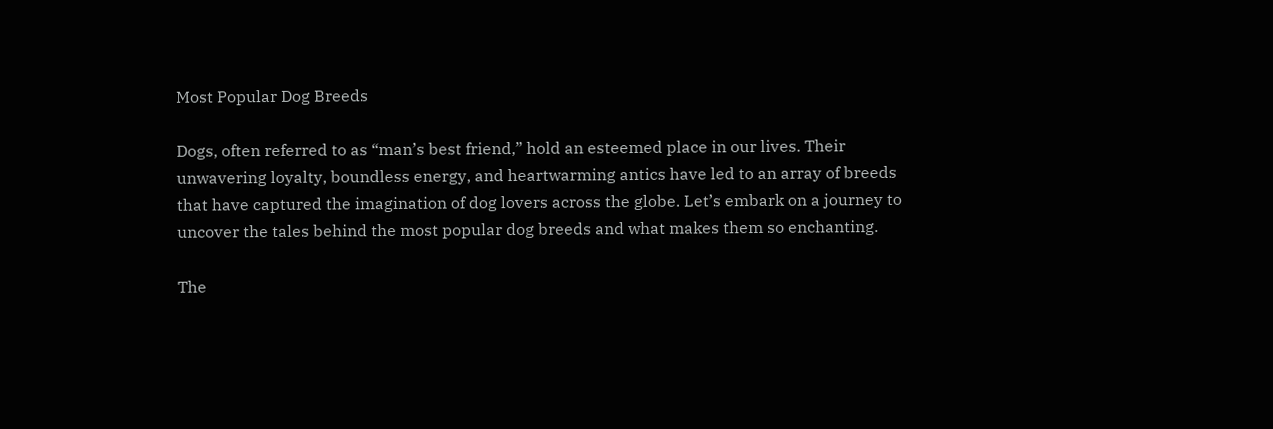Most Popular Dog Breeds

Dogs, often referred to as “man’s best friend,” hold an esteemed place in our lives. Their unwavering loyalty, boundless energy, and heartwarming antics have led to an array of breeds that have captured the imagination of dog lovers across the globe. Let’s embark on a journey to uncover the tales behind the most popular dog breeds and what makes them so enchanting.

The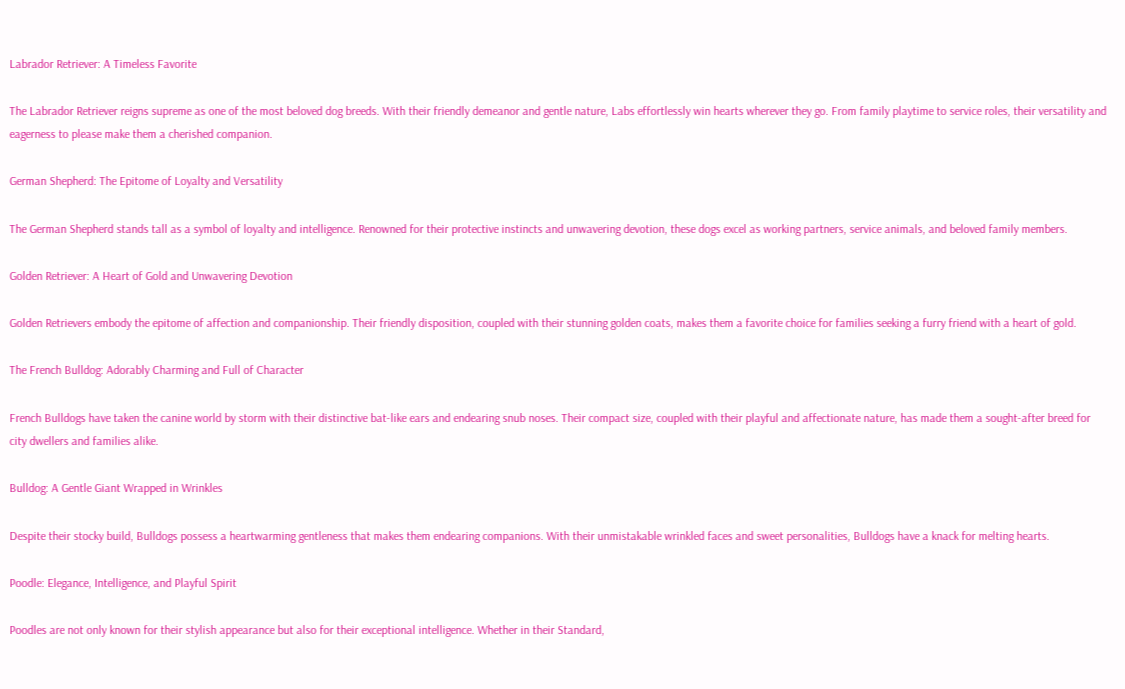Labrador Retriever: A Timeless Favorite

The Labrador Retriever reigns supreme as one of the most beloved dog breeds. With their friendly demeanor and gentle nature, Labs effortlessly win hearts wherever they go. From family playtime to service roles, their versatility and eagerness to please make them a cherished companion.

German Shepherd: The Epitome of Loyalty and Versatility

The German Shepherd stands tall as a symbol of loyalty and intelligence. Renowned for their protective instincts and unwavering devotion, these dogs excel as working partners, service animals, and beloved family members.

Golden Retriever: A Heart of Gold and Unwavering Devotion

Golden Retrievers embody the epitome of affection and companionship. Their friendly disposition, coupled with their stunning golden coats, makes them a favorite choice for families seeking a furry friend with a heart of gold.

The French Bulldog: Adorably Charming and Full of Character

French Bulldogs have taken the canine world by storm with their distinctive bat-like ears and endearing snub noses. Their compact size, coupled with their playful and affectionate nature, has made them a sought-after breed for city dwellers and families alike.

Bulldog: A Gentle Giant Wrapped in Wrinkles

Despite their stocky build, Bulldogs possess a heartwarming gentleness that makes them endearing companions. With their unmistakable wrinkled faces and sweet personalities, Bulldogs have a knack for melting hearts.

Poodle: Elegance, Intelligence, and Playful Spirit

Poodles are not only known for their stylish appearance but also for their exceptional intelligence. Whether in their Standard,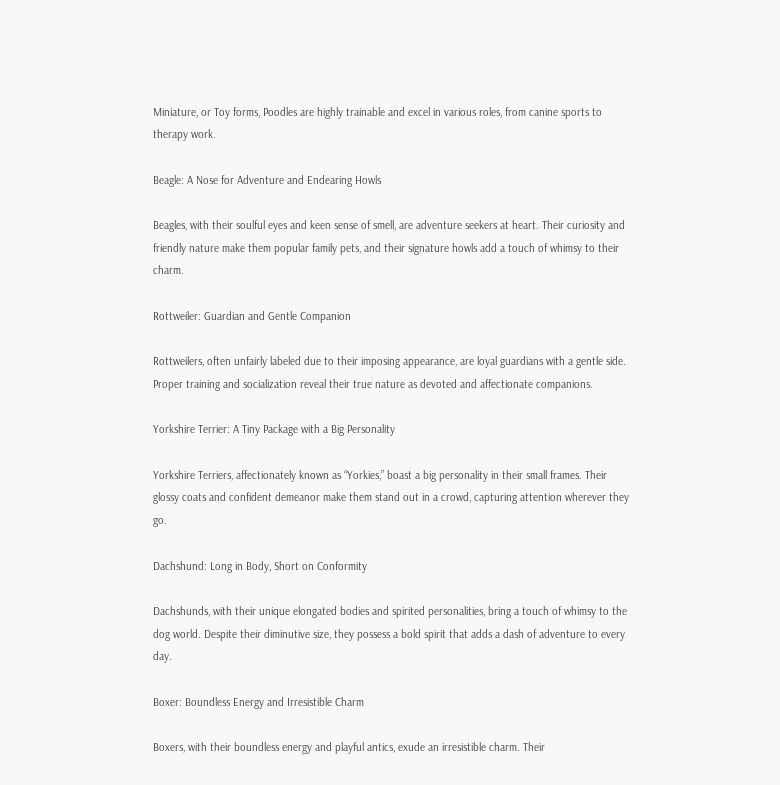Miniature, or Toy forms, Poodles are highly trainable and excel in various roles, from canine sports to therapy work.

Beagle: A Nose for Adventure and Endearing Howls

Beagles, with their soulful eyes and keen sense of smell, are adventure seekers at heart. Their curiosity and friendly nature make them popular family pets, and their signature howls add a touch of whimsy to their charm.

Rottweiler: Guardian and Gentle Companion

Rottweilers, often unfairly labeled due to their imposing appearance, are loyal guardians with a gentle side. Proper training and socialization reveal their true nature as devoted and affectionate companions.

Yorkshire Terrier: A Tiny Package with a Big Personality

Yorkshire Terriers, affectionately known as “Yorkies,” boast a big personality in their small frames. Their glossy coats and confident demeanor make them stand out in a crowd, capturing attention wherever they go.

Dachshund: Long in Body, Short on Conformity

Dachshunds, with their unique elongated bodies and spirited personalities, bring a touch of whimsy to the dog world. Despite their diminutive size, they possess a bold spirit that adds a dash of adventure to every day.

Boxer: Boundless Energy and Irresistible Charm

Boxers, with their boundless energy and playful antics, exude an irresistible charm. Their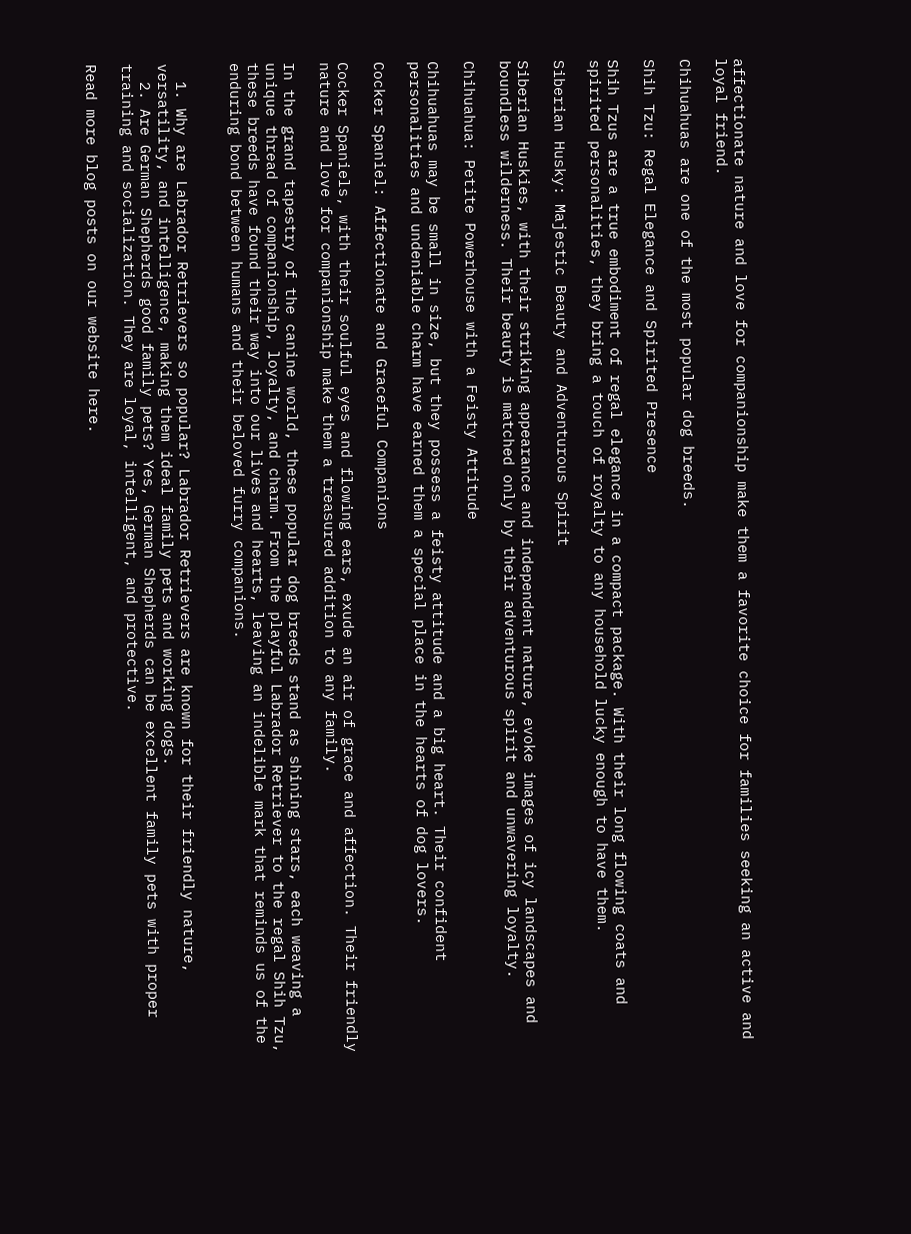affectionate nature and love for companionship make them a favorite choice for families seeking an active and loyal friend.

Chihuahuas are one of the most popular dog breeds.

Shih Tzu: Regal Elegance and Spirited Presence

Shih Tzus are a true embodiment of regal elegance in a compact package. With their long flowing coats and spirited personalities, they bring a touch of royalty to any household lucky enough to have them.

Siberian Husky: Majestic Beauty and Adventurous Spirit

Siberian Huskies, with their striking appearance and independent nature, evoke images of icy landscapes and boundless wilderness. Their beauty is matched only by their adventurous spirit and unwavering loyalty.

Chihuahua: Petite Powerhouse with a Feisty Attitude

Chihuahuas may be small in size, but they possess a feisty attitude and a big heart. Their confident personalities and undeniable charm have earned them a special place in the hearts of dog lovers.

Cocker Spaniel: Affectionate and Graceful Companions

Cocker Spaniels, with their soulful eyes and flowing ears, exude an air of grace and affection. Their friendly nature and love for companionship make them a treasured addition to any family.

In the grand tapestry of the canine world, these popular dog breeds stand as shining stars, each weaving a unique thread of companionship, loyalty, and charm. From the playful Labrador Retriever to the regal Shih Tzu, these breeds have found their way into our lives and hearts, leaving an indelible mark that reminds us of the enduring bond between humans and their beloved furry companions.


  1. Why are Labrador Retrievers so popular? Labrador Retrievers are known for their friendly nature, versatility, and intelligence, making them ideal family pets and working dogs.
  2. Are German Shepherds good family pets? Yes, German Shepherds can be excellent family pets with proper training and socialization. They are loyal, intelligent, and protective.

Read more blog posts on our website here.